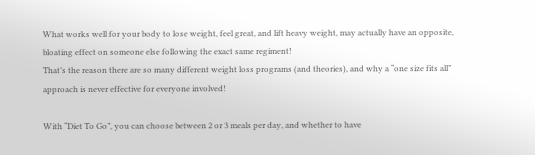What works well for your body to lose weight, feel great, and lift heavy weight, may actually have an opposite, bloating effect on someone else following the exact same regiment!
That’s the reason there are so many different weight loss programs (and theories), and why a “one size fits all” approach is never effective for everyone involved!

With “Diet To Go”, you can choose between 2 or 3 meals per day, and whether to have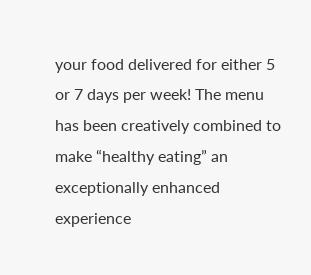your food delivered for either 5 or 7 days per week! The menu has been creatively combined to make “healthy eating” an exceptionally enhanced experience